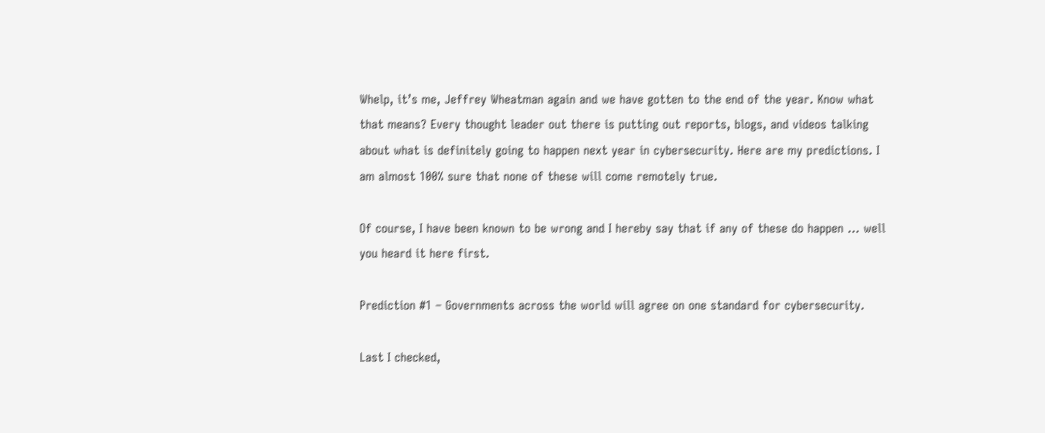Whelp, it’s me, Jeffrey Wheatman again and we have gotten to the end of the year. Know what that means? Every thought leader out there is putting out reports, blogs, and videos talking about what is definitely going to happen next year in cybersecurity. Here are my predictions. I am almost 100% sure that none of these will come remotely true.

Of course, I have been known to be wrong and I hereby say that if any of these do happen … well you heard it here first.

Prediction #1 – Governments across the world will agree on one standard for cybersecurity.

Last I checked,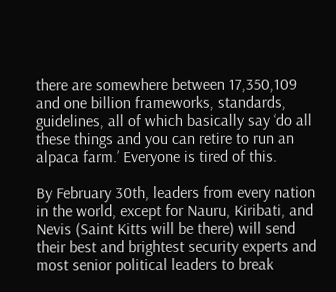there are somewhere between 17,350,109 and one billion frameworks, standards, guidelines, all of which basically say ‘do all these things and you can retire to run an alpaca farm.’ Everyone is tired of this.

By February 30th, leaders from every nation in the world, except for Nauru, Kiribati, and Nevis (Saint Kitts will be there) will send their best and brightest security experts and most senior political leaders to break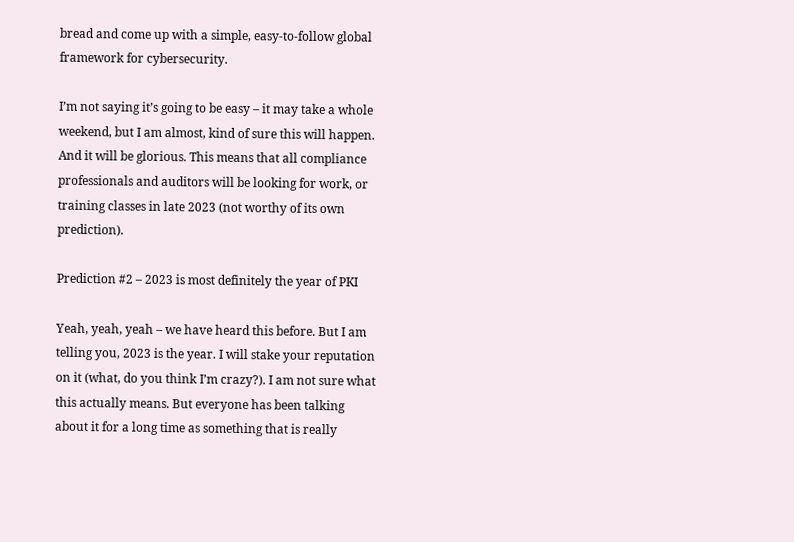bread and come up with a simple, easy-to-follow global framework for cybersecurity.

I’m not saying it’s going to be easy – it may take a whole weekend, but I am almost, kind of sure this will happen. And it will be glorious. This means that all compliance professionals and auditors will be looking for work, or training classes in late 2023 (not worthy of its own prediction).

Prediction #2 – 2023 is most definitely the year of PKI

Yeah, yeah, yeah – we have heard this before. But I am telling you, 2023 is the year. I will stake your reputation on it (what, do you think I’m crazy?). I am not sure what this actually means. But everyone has been talking about it for a long time as something that is really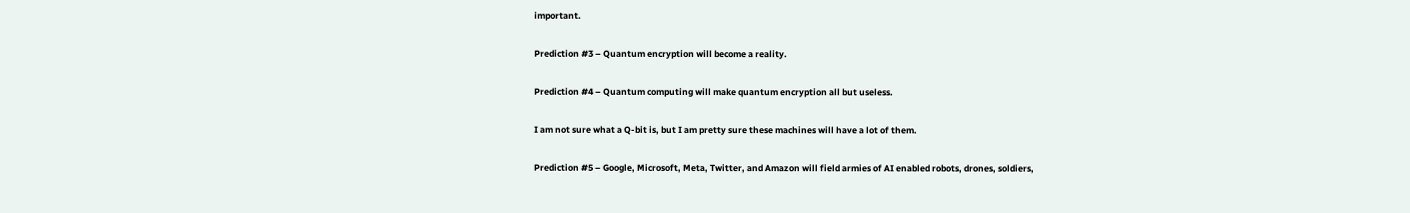important.

Prediction #3 – Quantum encryption will become a reality.

Prediction #4 – Quantum computing will make quantum encryption all but useless.

I am not sure what a Q-bit is, but I am pretty sure these machines will have a lot of them.

Prediction #5 – Google, Microsoft, Meta, Twitter, and Amazon will field armies of AI enabled robots, drones, soldiers,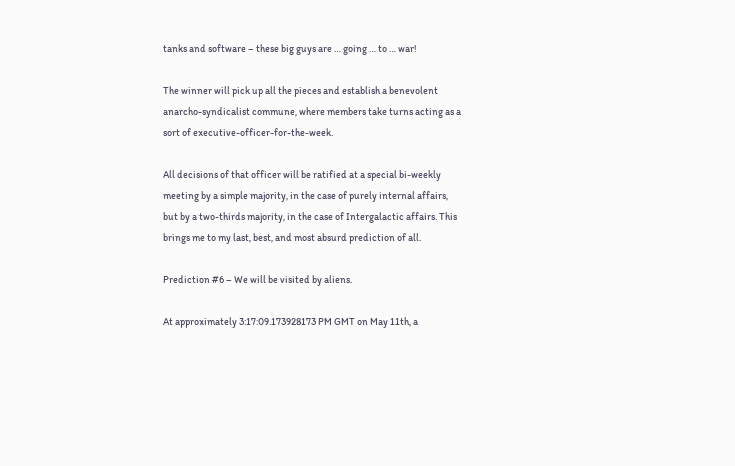tanks and software – these big guys are … going … to … war!

The winner will pick up all the pieces and establish a benevolent anarcho-syndicalist commune, where members take turns acting as a sort of executive-officer-for-the-week.

All decisions of that officer will be ratified at a special bi-weekly meeting by a simple majority, in the case of purely internal affairs, but by a two-thirds majority, in the case of Intergalactic affairs. This brings me to my last, best, and most absurd prediction of all.

Prediction #6 – We will be visited by aliens.

At approximately 3:17:09.173928173 PM GMT on May 11th, a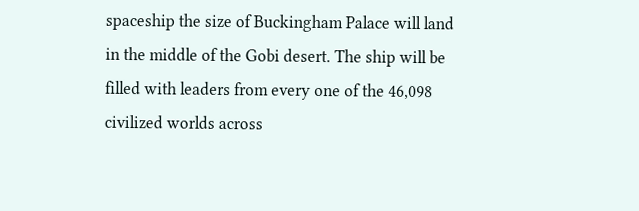spaceship the size of Buckingham Palace will land in the middle of the Gobi desert. The ship will be filled with leaders from every one of the 46,098 civilized worlds across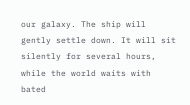our galaxy. The ship will gently settle down. It will sit silently for several hours, while the world waits with bated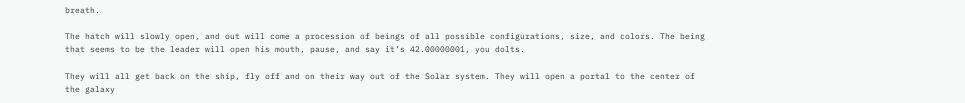breath.

The hatch will slowly open, and out will come a procession of beings of all possible configurations, size, and colors. The being that seems to be the leader will open his mouth, pause, and say it’s 42.00000001, you dolts.

They will all get back on the ship, fly off and on their way out of the Solar system. They will open a portal to the center of the galaxy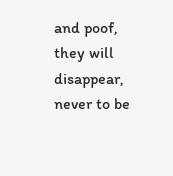and poof, they will disappear, never to be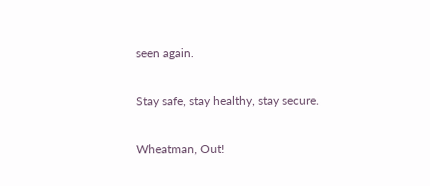seen again.

Stay safe, stay healthy, stay secure.

Wheatman, Out!